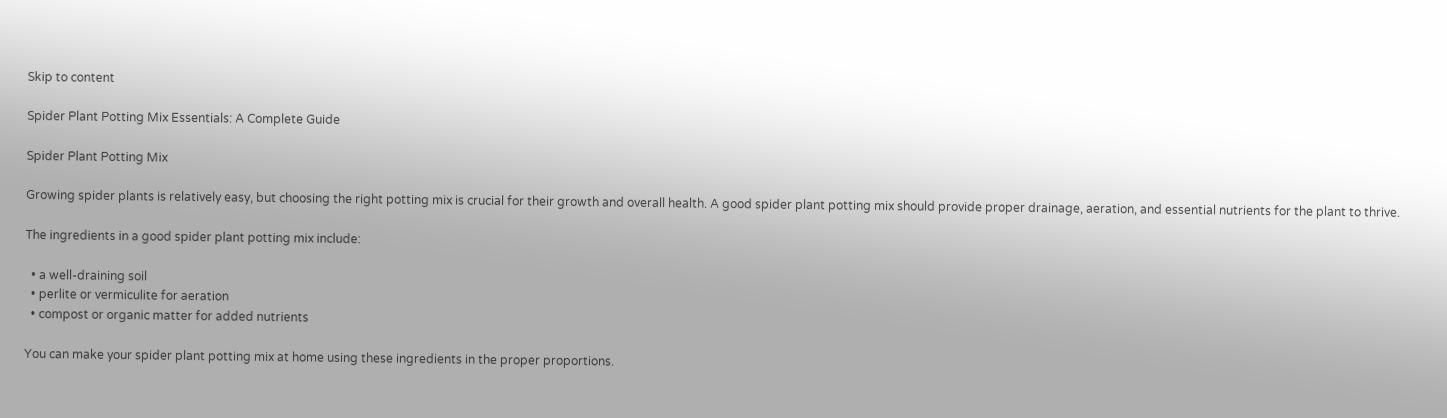Skip to content

Spider Plant Potting Mix Essentials: A Complete Guide

Spider Plant Potting Mix

Growing spider plants is relatively easy, but choosing the right potting mix is crucial for their growth and overall health. A good spider plant potting mix should provide proper drainage, aeration, and essential nutrients for the plant to thrive.

The ingredients in a good spider plant potting mix include:

  • a well-draining soil
  • perlite or vermiculite for aeration
  • compost or organic matter for added nutrients

You can make your spider plant potting mix at home using these ingredients in the proper proportions.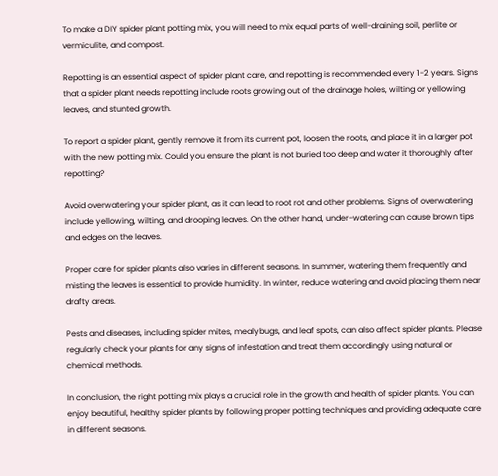To make a DIY spider plant potting mix, you will need to mix equal parts of well-draining soil, perlite or vermiculite, and compost.

Repotting is an essential aspect of spider plant care, and repotting is recommended every 1-2 years. Signs that a spider plant needs repotting include roots growing out of the drainage holes, wilting or yellowing leaves, and stunted growth.

To report a spider plant, gently remove it from its current pot, loosen the roots, and place it in a larger pot with the new potting mix. Could you ensure the plant is not buried too deep and water it thoroughly after repotting?

Avoid overwatering your spider plant, as it can lead to root rot and other problems. Signs of overwatering include yellowing, wilting, and drooping leaves. On the other hand, under-watering can cause brown tips and edges on the leaves.

Proper care for spider plants also varies in different seasons. In summer, watering them frequently and misting the leaves is essential to provide humidity. In winter, reduce watering and avoid placing them near drafty areas.

Pests and diseases, including spider mites, mealybugs, and leaf spots, can also affect spider plants. Please regularly check your plants for any signs of infestation and treat them accordingly using natural or chemical methods.

In conclusion, the right potting mix plays a crucial role in the growth and health of spider plants. You can enjoy beautiful, healthy spider plants by following proper potting techniques and providing adequate care in different seasons.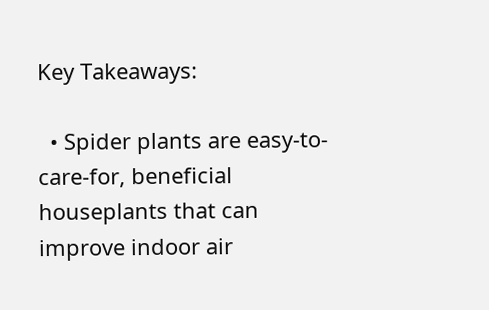Key Takeaways:

  • Spider plants are easy-to-care-for, beneficial houseplants that can improve indoor air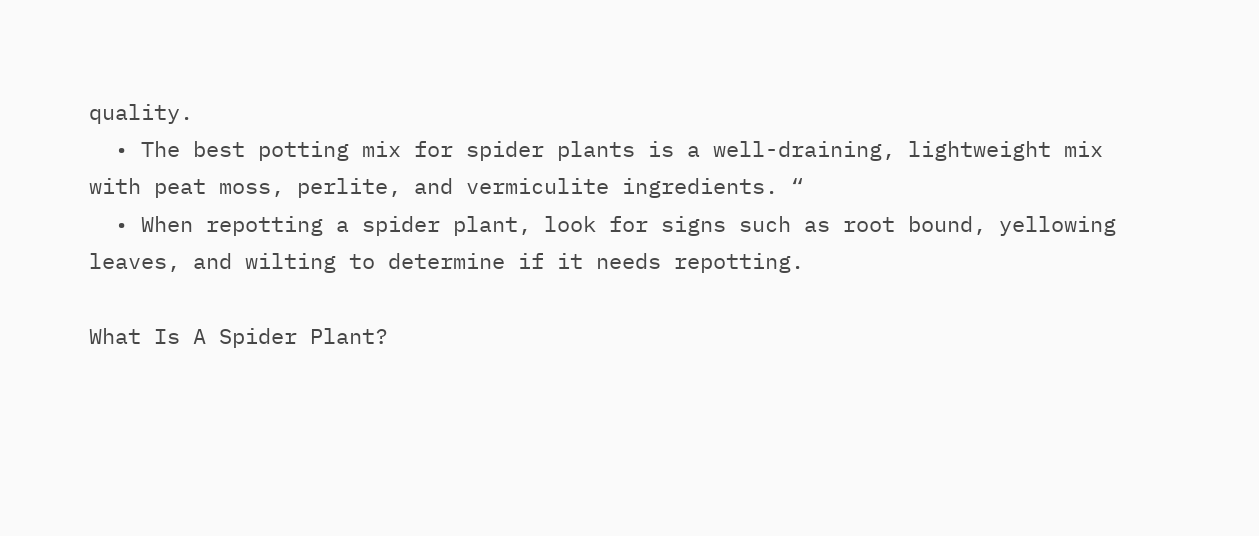quality.
  • The best potting mix for spider plants is a well-draining, lightweight mix with peat moss, perlite, and vermiculite ingredients. “
  • When repotting a spider plant, look for signs such as root bound, yellowing leaves, and wilting to determine if it needs repotting.

What Is A Spider Plant?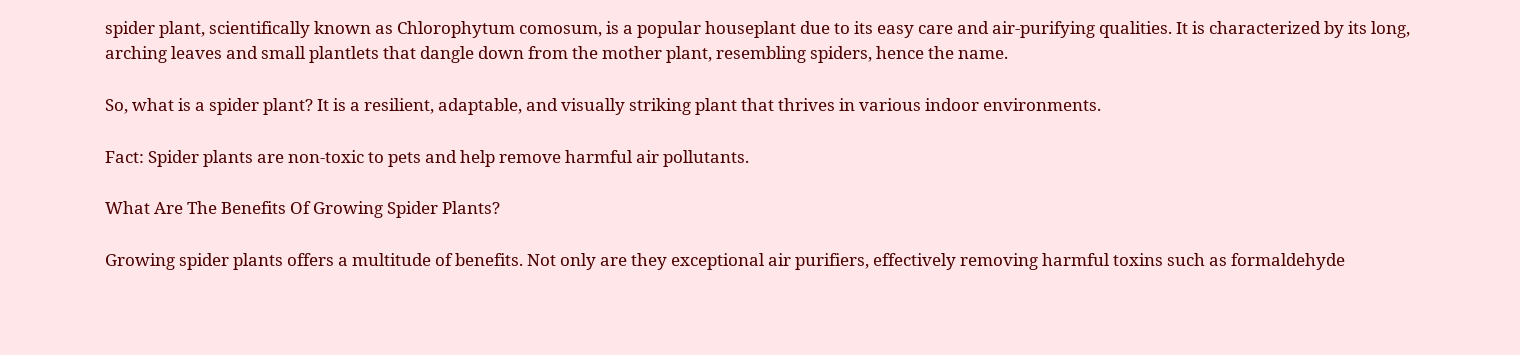spider plant, scientifically known as Chlorophytum comosum, is a popular houseplant due to its easy care and air-purifying qualities. It is characterized by its long, arching leaves and small plantlets that dangle down from the mother plant, resembling spiders, hence the name.

So, what is a spider plant? It is a resilient, adaptable, and visually striking plant that thrives in various indoor environments.

Fact: Spider plants are non-toxic to pets and help remove harmful air pollutants.

What Are The Benefits Of Growing Spider Plants?

Growing spider plants offers a multitude of benefits. Not only are they exceptional air purifiers, effectively removing harmful toxins such as formaldehyde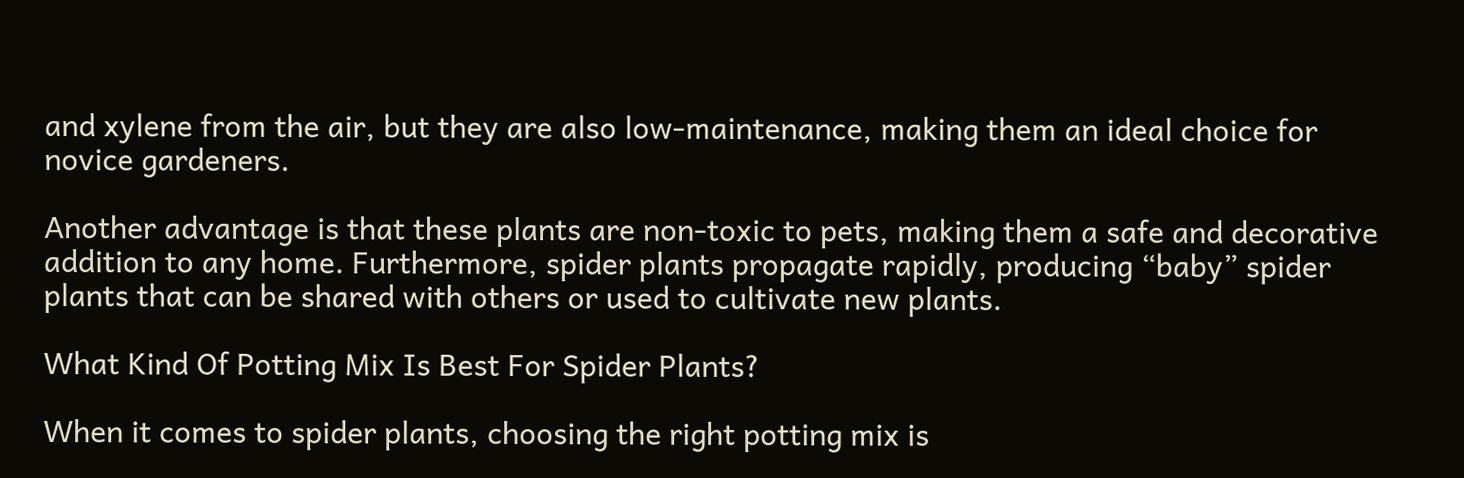and xylene from the air, but they are also low-maintenance, making them an ideal choice for novice gardeners.

Another advantage is that these plants are non-toxic to pets, making them a safe and decorative addition to any home. Furthermore, spider plants propagate rapidly, producing “baby” spider plants that can be shared with others or used to cultivate new plants.

What Kind Of Potting Mix Is Best For Spider Plants?

When it comes to spider plants, choosing the right potting mix is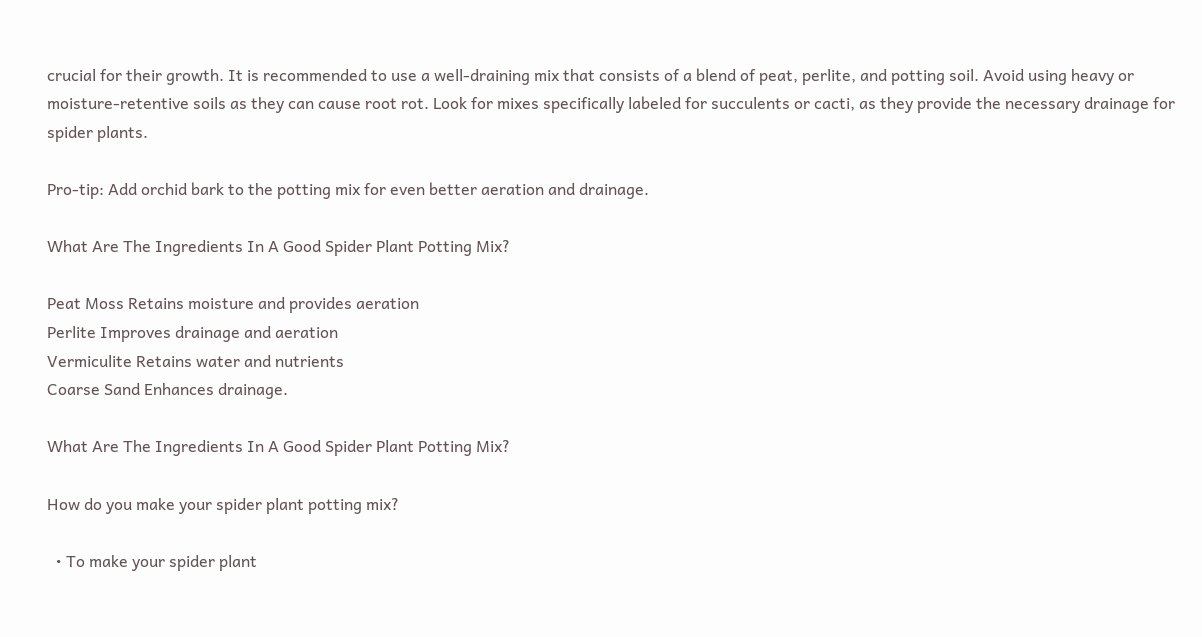crucial for their growth. It is recommended to use a well-draining mix that consists of a blend of peat, perlite, and potting soil. Avoid using heavy or moisture-retentive soils as they can cause root rot. Look for mixes specifically labeled for succulents or cacti, as they provide the necessary drainage for spider plants.

Pro-tip: Add orchid bark to the potting mix for even better aeration and drainage.

What Are The Ingredients In A Good Spider Plant Potting Mix?

Peat Moss Retains moisture and provides aeration
Perlite Improves drainage and aeration
Vermiculite Retains water and nutrients
Coarse Sand Enhances drainage.

What Are The Ingredients In A Good Spider Plant Potting Mix?

How do you make your spider plant potting mix?

  • To make your spider plant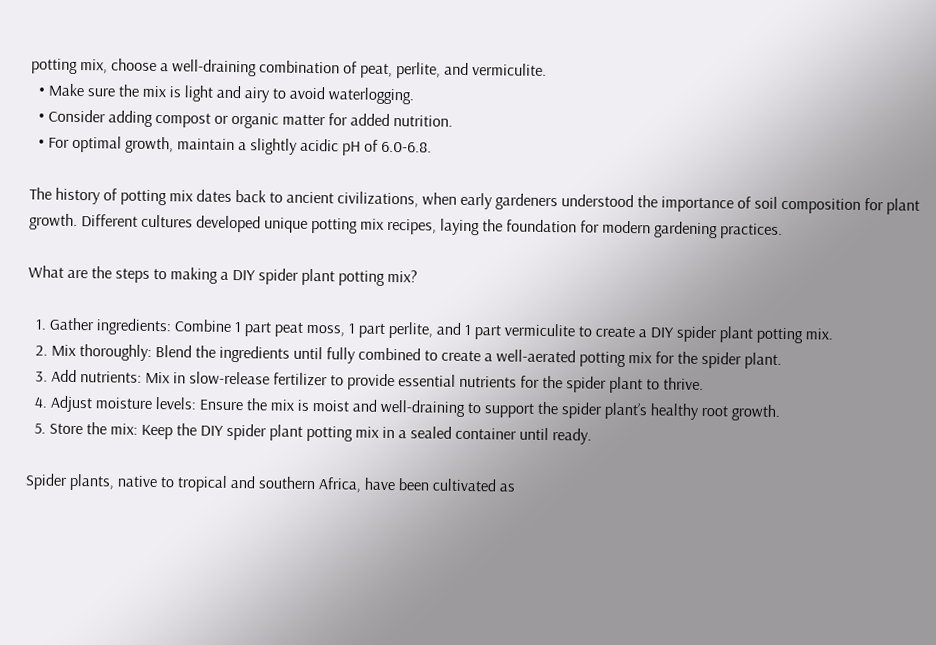potting mix, choose a well-draining combination of peat, perlite, and vermiculite.
  • Make sure the mix is light and airy to avoid waterlogging.
  • Consider adding compost or organic matter for added nutrition.
  • For optimal growth, maintain a slightly acidic pH of 6.0-6.8.

The history of potting mix dates back to ancient civilizations, when early gardeners understood the importance of soil composition for plant growth. Different cultures developed unique potting mix recipes, laying the foundation for modern gardening practices.

What are the steps to making a DIY spider plant potting mix?

  1. Gather ingredients: Combine 1 part peat moss, 1 part perlite, and 1 part vermiculite to create a DIY spider plant potting mix.
  2. Mix thoroughly: Blend the ingredients until fully combined to create a well-aerated potting mix for the spider plant.
  3. Add nutrients: Mix in slow-release fertilizer to provide essential nutrients for the spider plant to thrive.
  4. Adjust moisture levels: Ensure the mix is moist and well-draining to support the spider plant’s healthy root growth.
  5. Store the mix: Keep the DIY spider plant potting mix in a sealed container until ready.

Spider plants, native to tropical and southern Africa, have been cultivated as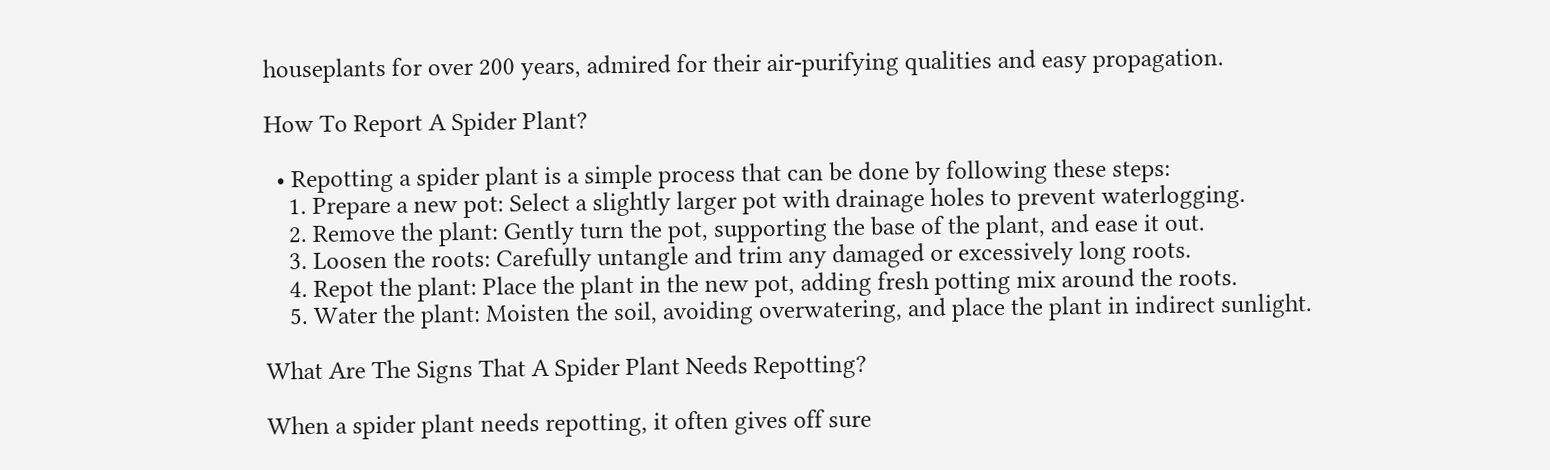houseplants for over 200 years, admired for their air-purifying qualities and easy propagation.

How To Report A Spider Plant?

  • Repotting a spider plant is a simple process that can be done by following these steps:
    1. Prepare a new pot: Select a slightly larger pot with drainage holes to prevent waterlogging.
    2. Remove the plant: Gently turn the pot, supporting the base of the plant, and ease it out.
    3. Loosen the roots: Carefully untangle and trim any damaged or excessively long roots.
    4. Repot the plant: Place the plant in the new pot, adding fresh potting mix around the roots.
    5. Water the plant: Moisten the soil, avoiding overwatering, and place the plant in indirect sunlight.

What Are The Signs That A Spider Plant Needs Repotting?

When a spider plant needs repotting, it often gives off sure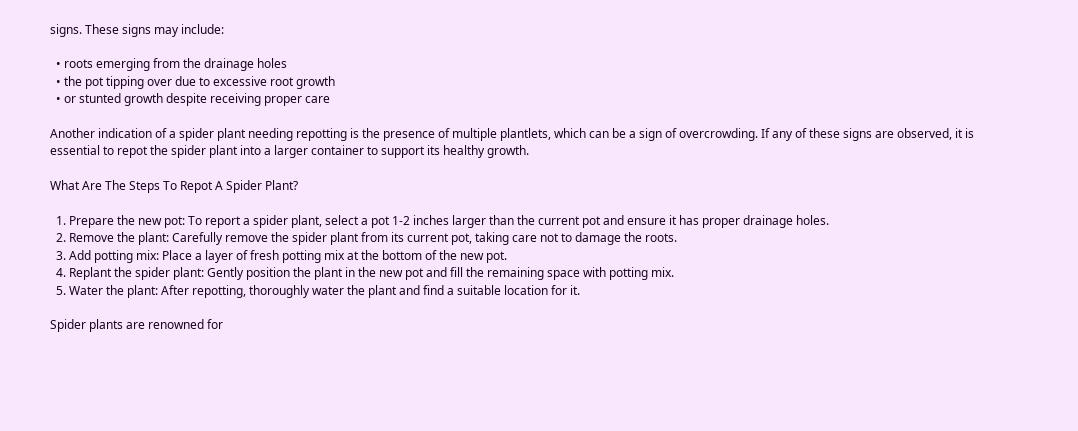signs. These signs may include:

  • roots emerging from the drainage holes
  • the pot tipping over due to excessive root growth
  • or stunted growth despite receiving proper care

Another indication of a spider plant needing repotting is the presence of multiple plantlets, which can be a sign of overcrowding. If any of these signs are observed, it is essential to repot the spider plant into a larger container to support its healthy growth.

What Are The Steps To Repot A Spider Plant?

  1. Prepare the new pot: To report a spider plant, select a pot 1-2 inches larger than the current pot and ensure it has proper drainage holes.
  2. Remove the plant: Carefully remove the spider plant from its current pot, taking care not to damage the roots.
  3. Add potting mix: Place a layer of fresh potting mix at the bottom of the new pot.
  4. Replant the spider plant: Gently position the plant in the new pot and fill the remaining space with potting mix.
  5. Water the plant: After repotting, thoroughly water the plant and find a suitable location for it.

Spider plants are renowned for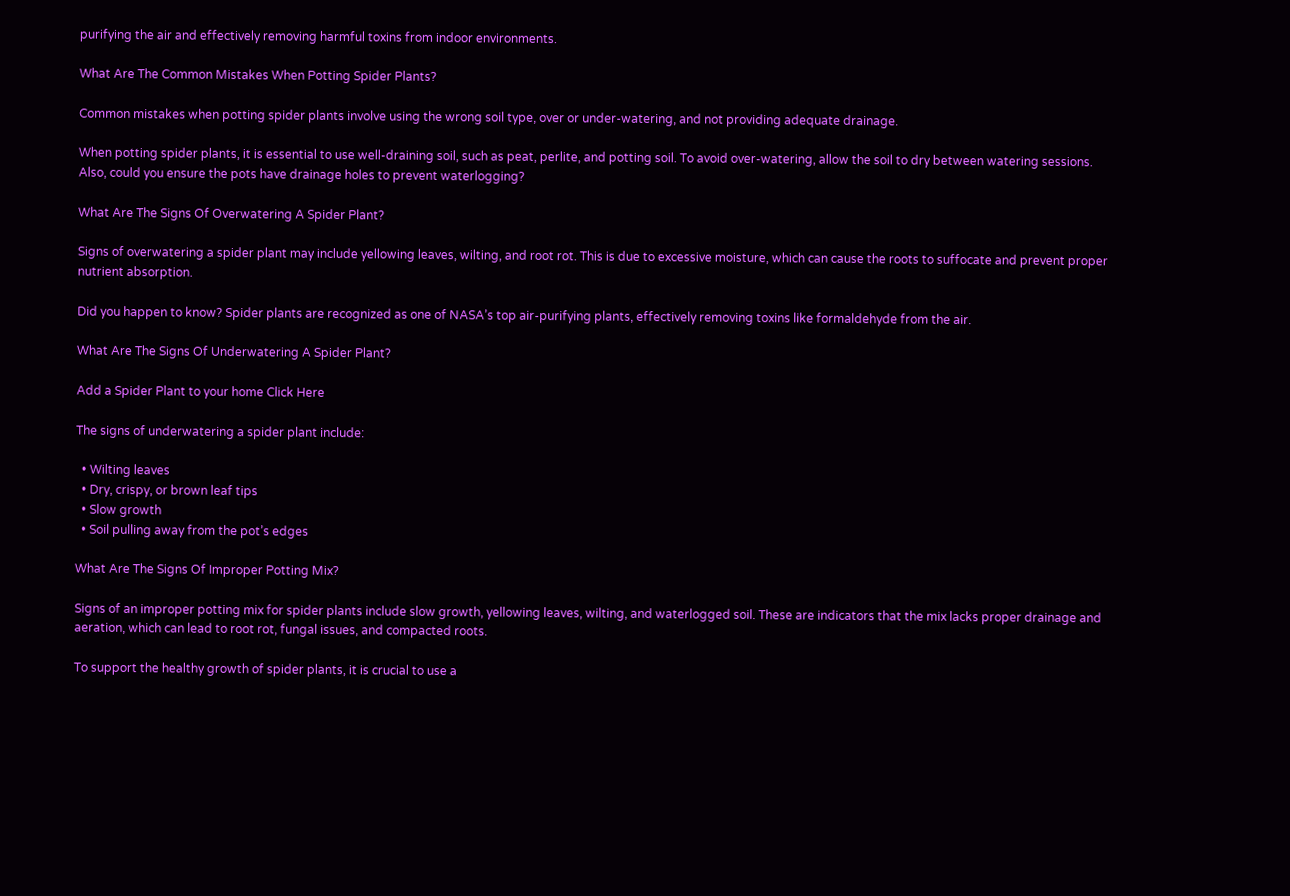purifying the air and effectively removing harmful toxins from indoor environments.

What Are The Common Mistakes When Potting Spider Plants?

Common mistakes when potting spider plants involve using the wrong soil type, over or under-watering, and not providing adequate drainage.

When potting spider plants, it is essential to use well-draining soil, such as peat, perlite, and potting soil. To avoid over-watering, allow the soil to dry between watering sessions. Also, could you ensure the pots have drainage holes to prevent waterlogging?

What Are The Signs Of Overwatering A Spider Plant?

Signs of overwatering a spider plant may include yellowing leaves, wilting, and root rot. This is due to excessive moisture, which can cause the roots to suffocate and prevent proper nutrient absorption.

Did you happen to know? Spider plants are recognized as one of NASA’s top air-purifying plants, effectively removing toxins like formaldehyde from the air.

What Are The Signs Of Underwatering A Spider Plant?

Add a Spider Plant to your home Click Here

The signs of underwatering a spider plant include:

  • Wilting leaves
  • Dry, crispy, or brown leaf tips
  • Slow growth
  • Soil pulling away from the pot’s edges

What Are The Signs Of Improper Potting Mix?

Signs of an improper potting mix for spider plants include slow growth, yellowing leaves, wilting, and waterlogged soil. These are indicators that the mix lacks proper drainage and aeration, which can lead to root rot, fungal issues, and compacted roots.

To support the healthy growth of spider plants, it is crucial to use a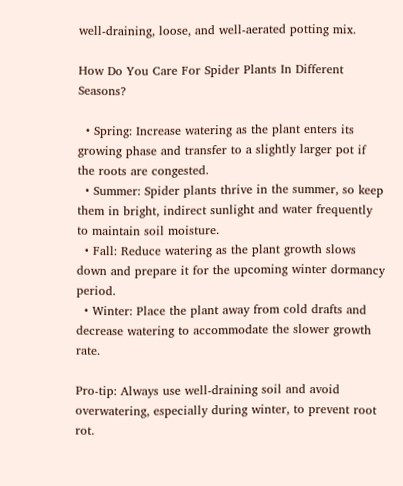well-draining, loose, and well-aerated potting mix.

How Do You Care For Spider Plants In Different Seasons?

  • Spring: Increase watering as the plant enters its growing phase and transfer to a slightly larger pot if the roots are congested.
  • Summer: Spider plants thrive in the summer, so keep them in bright, indirect sunlight and water frequently to maintain soil moisture.
  • Fall: Reduce watering as the plant growth slows down and prepare it for the upcoming winter dormancy period.
  • Winter: Place the plant away from cold drafts and decrease watering to accommodate the slower growth rate.

Pro-tip: Always use well-draining soil and avoid overwatering, especially during winter, to prevent root rot.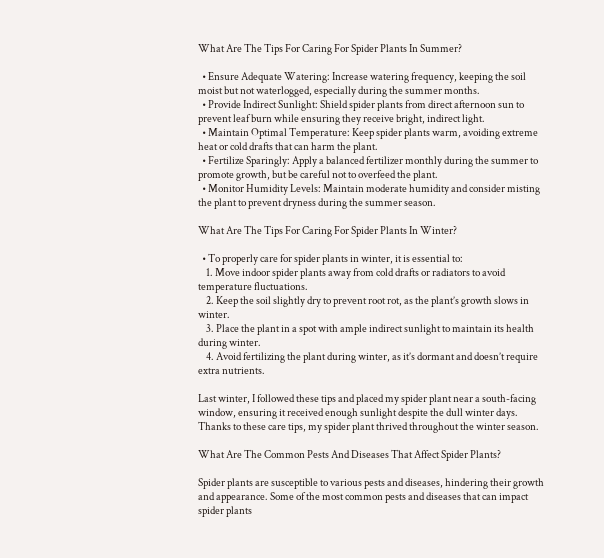What Are The Tips For Caring For Spider Plants In Summer?

  • Ensure Adequate Watering: Increase watering frequency, keeping the soil moist but not waterlogged, especially during the summer months.
  • Provide Indirect Sunlight: Shield spider plants from direct afternoon sun to prevent leaf burn while ensuring they receive bright, indirect light.
  • Maintain Optimal Temperature: Keep spider plants warm, avoiding extreme heat or cold drafts that can harm the plant.
  • Fertilize Sparingly: Apply a balanced fertilizer monthly during the summer to promote growth, but be careful not to overfeed the plant.
  • Monitor Humidity Levels: Maintain moderate humidity and consider misting the plant to prevent dryness during the summer season.

What Are The Tips For Caring For Spider Plants In Winter?

  • To properly care for spider plants in winter, it is essential to:
    1. Move indoor spider plants away from cold drafts or radiators to avoid temperature fluctuations.
    2. Keep the soil slightly dry to prevent root rot, as the plant’s growth slows in winter.
    3. Place the plant in a spot with ample indirect sunlight to maintain its health during winter.
    4. Avoid fertilizing the plant during winter, as it’s dormant and doesn’t require extra nutrients.

Last winter, I followed these tips and placed my spider plant near a south-facing window, ensuring it received enough sunlight despite the dull winter days. Thanks to these care tips, my spider plant thrived throughout the winter season.

What Are The Common Pests And Diseases That Affect Spider Plants?

Spider plants are susceptible to various pests and diseases, hindering their growth and appearance. Some of the most common pests and diseases that can impact spider plants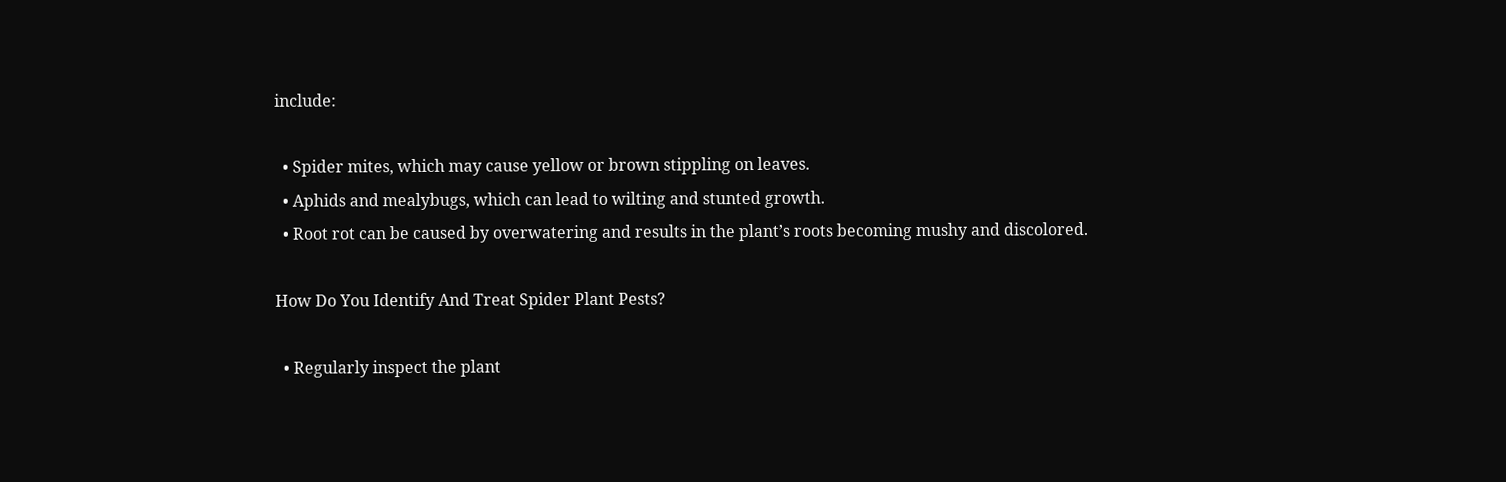include:

  • Spider mites, which may cause yellow or brown stippling on leaves.
  • Aphids and mealybugs, which can lead to wilting and stunted growth.
  • Root rot can be caused by overwatering and results in the plant’s roots becoming mushy and discolored.

How Do You Identify And Treat Spider Plant Pests?

  • Regularly inspect the plant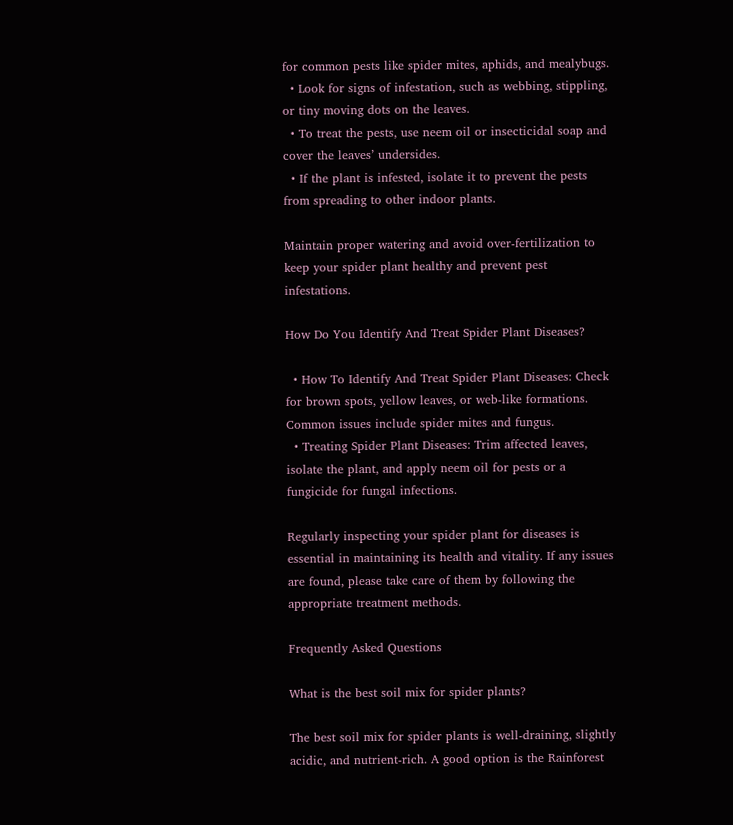for common pests like spider mites, aphids, and mealybugs.
  • Look for signs of infestation, such as webbing, stippling, or tiny moving dots on the leaves.
  • To treat the pests, use neem oil or insecticidal soap and cover the leaves’ undersides.
  • If the plant is infested, isolate it to prevent the pests from spreading to other indoor plants.

Maintain proper watering and avoid over-fertilization to keep your spider plant healthy and prevent pest infestations.

How Do You Identify And Treat Spider Plant Diseases?

  • How To Identify And Treat Spider Plant Diseases: Check for brown spots, yellow leaves, or web-like formations. Common issues include spider mites and fungus.
  • Treating Spider Plant Diseases: Trim affected leaves, isolate the plant, and apply neem oil for pests or a fungicide for fungal infections.

Regularly inspecting your spider plant for diseases is essential in maintaining its health and vitality. If any issues are found, please take care of them by following the appropriate treatment methods.

Frequently Asked Questions

What is the best soil mix for spider plants?

The best soil mix for spider plants is well-draining, slightly acidic, and nutrient-rich. A good option is the Rainforest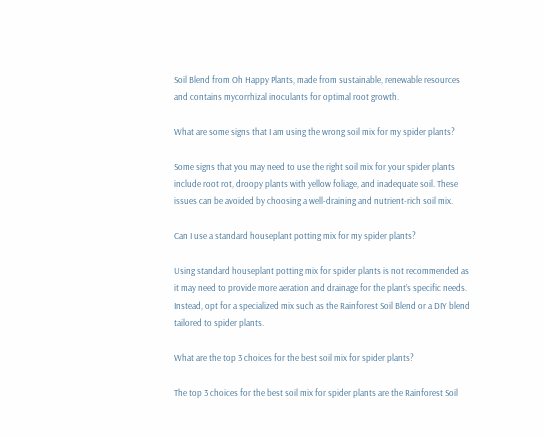Soil Blend from Oh Happy Plants, made from sustainable, renewable resources and contains mycorrhizal inoculants for optimal root growth.

What are some signs that I am using the wrong soil mix for my spider plants?

Some signs that you may need to use the right soil mix for your spider plants include root rot, droopy plants with yellow foliage, and inadequate soil. These issues can be avoided by choosing a well-draining and nutrient-rich soil mix.

Can I use a standard houseplant potting mix for my spider plants?

Using standard houseplant potting mix for spider plants is not recommended as it may need to provide more aeration and drainage for the plant’s specific needs. Instead, opt for a specialized mix such as the Rainforest Soil Blend or a DIY blend tailored to spider plants.

What are the top 3 choices for the best soil mix for spider plants?

The top 3 choices for the best soil mix for spider plants are the Rainforest Soil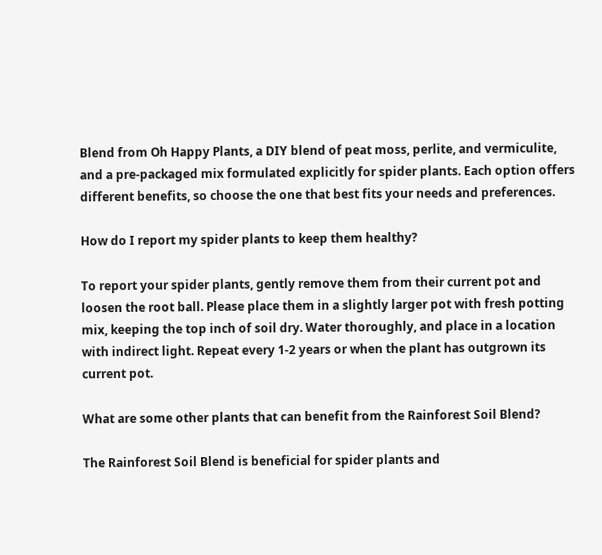Blend from Oh Happy Plants, a DIY blend of peat moss, perlite, and vermiculite, and a pre-packaged mix formulated explicitly for spider plants. Each option offers different benefits, so choose the one that best fits your needs and preferences.

How do I report my spider plants to keep them healthy?

To report your spider plants, gently remove them from their current pot and loosen the root ball. Please place them in a slightly larger pot with fresh potting mix, keeping the top inch of soil dry. Water thoroughly, and place in a location with indirect light. Repeat every 1-2 years or when the plant has outgrown its current pot.

What are some other plants that can benefit from the Rainforest Soil Blend?

The Rainforest Soil Blend is beneficial for spider plants and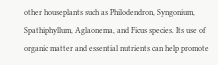other houseplants such as Philodendron, Syngonium, Spathiphyllum, Aglaonema, and Ficus species. Its use of organic matter and essential nutrients can help promote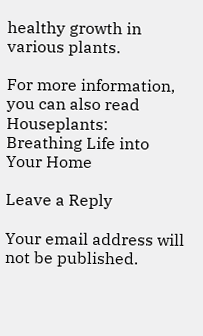healthy growth in various plants.

For more information, you can also read Houseplants: Breathing Life into Your Home

Leave a Reply

Your email address will not be published.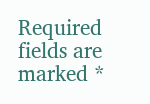Required fields are marked *